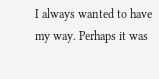I always wanted to have my way. Perhaps it was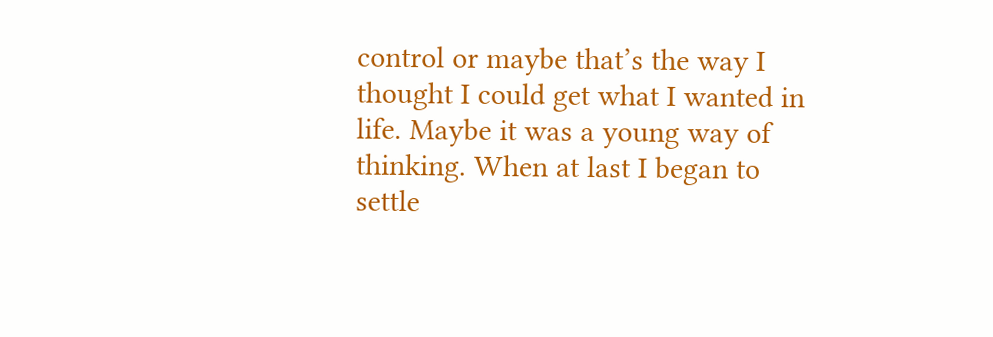control or maybe that’s the way I thought I could get what I wanted in life. Maybe it was a young way of thinking. When at last I began to settle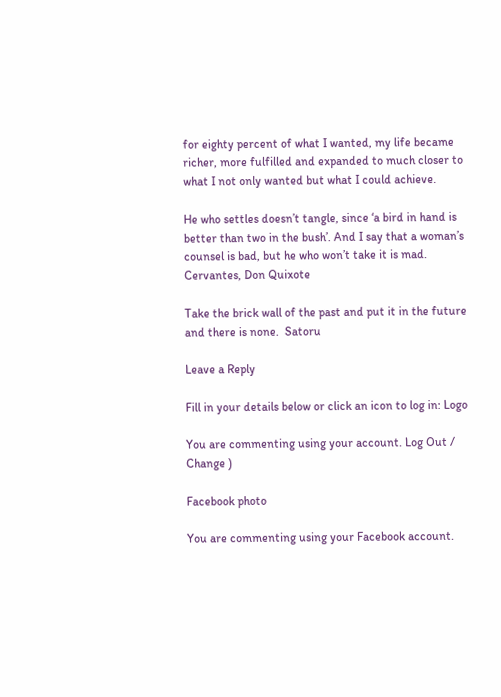for eighty percent of what I wanted, my life became richer, more fulfilled and expanded to much closer to what I not only wanted but what I could achieve.

He who settles doesn’t tangle, since ‘a bird in hand is better than two in the bush’. And I say that a woman’s counsel is bad, but he who won’t take it is mad. Cervantes, Don Quixote

Take the brick wall of the past and put it in the future and there is none.  Satoru

Leave a Reply

Fill in your details below or click an icon to log in: Logo

You are commenting using your account. Log Out /  Change )

Facebook photo

You are commenting using your Facebook account.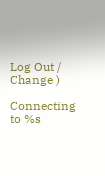Log Out /  Change )

Connecting to %s